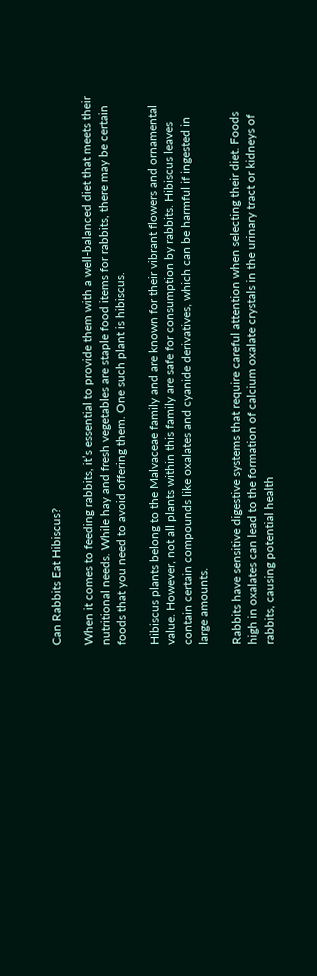Can Rabbits Eat Hibiscus?

When it comes to feeding rabbits, it’s essential to provide them with a well-balanced diet that meets their nutritional needs. While hay and fresh vegetables are staple food items for rabbits, there may be certain foods that you need to avoid offering them. One such plant is hibiscus.

Hibiscus plants belong to the Malvaceae family and are known for their vibrant flowers and ornamental value. However, not all plants within this family are safe for consumption by rabbits. Hibiscus leaves contain certain compounds like oxalates and cyanide derivatives, which can be harmful if ingested in large amounts.

Rabbits have sensitive digestive systems that require careful attention when selecting their diet. Foods high in oxalates can lead to the formation of calcium oxalate crystals in the urinary tract or kidneys of rabbits, causing potential health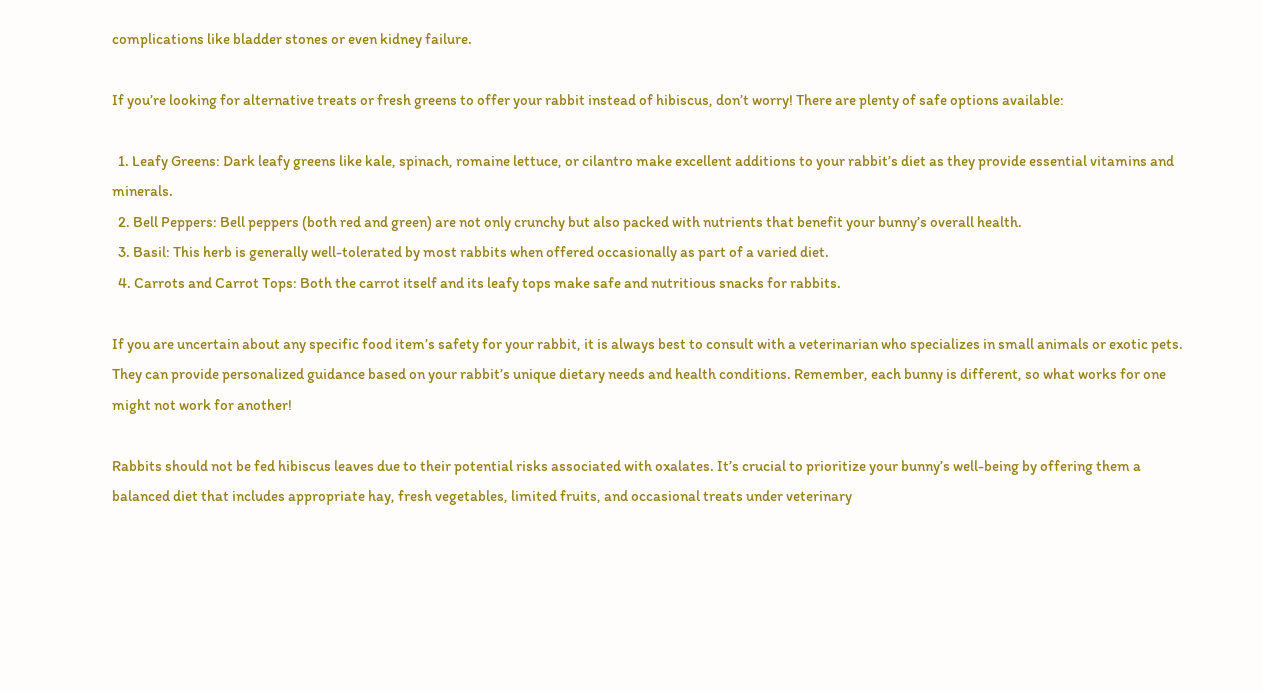complications like bladder stones or even kidney failure.

If you’re looking for alternative treats or fresh greens to offer your rabbit instead of hibiscus, don’t worry! There are plenty of safe options available:

  1. Leafy Greens: Dark leafy greens like kale, spinach, romaine lettuce, or cilantro make excellent additions to your rabbit’s diet as they provide essential vitamins and minerals.
  2. Bell Peppers: Bell peppers (both red and green) are not only crunchy but also packed with nutrients that benefit your bunny’s overall health.
  3. Basil: This herb is generally well-tolerated by most rabbits when offered occasionally as part of a varied diet.
  4. Carrots and Carrot Tops: Both the carrot itself and its leafy tops make safe and nutritious snacks for rabbits.

If you are uncertain about any specific food item’s safety for your rabbit, it is always best to consult with a veterinarian who specializes in small animals or exotic pets. They can provide personalized guidance based on your rabbit’s unique dietary needs and health conditions. Remember, each bunny is different, so what works for one might not work for another!

Rabbits should not be fed hibiscus leaves due to their potential risks associated with oxalates. It’s crucial to prioritize your bunny’s well-being by offering them a balanced diet that includes appropriate hay, fresh vegetables, limited fruits, and occasional treats under veterinary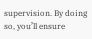supervision. By doing so, you’ll ensure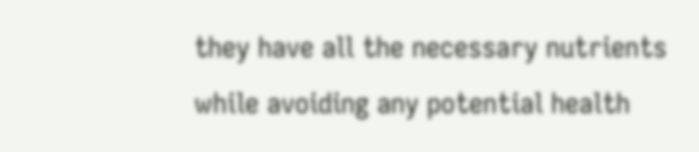they have all the necessary nutrients while avoiding any potential health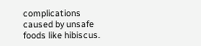complications caused by unsafe foods like hibiscus.